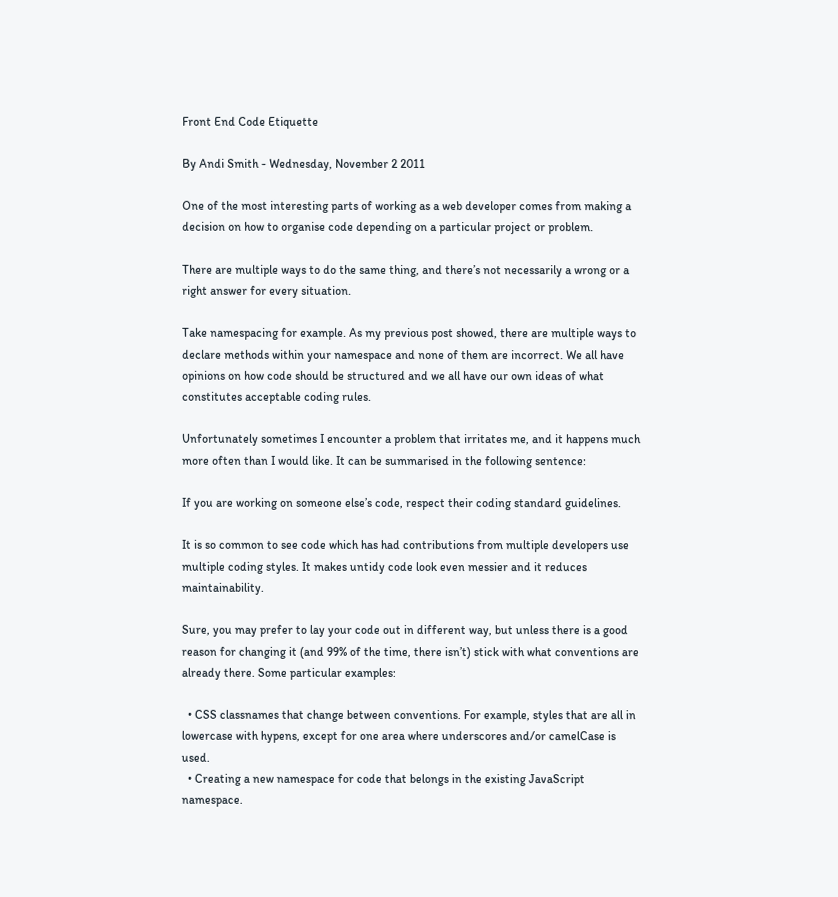Front End Code Etiquette

By Andi Smith - Wednesday, November 2 2011

One of the most interesting parts of working as a web developer comes from making a decision on how to organise code depending on a particular project or problem.

There are multiple ways to do the same thing, and there’s not necessarily a wrong or a right answer for every situation.

Take namespacing for example. As my previous post showed, there are multiple ways to declare methods within your namespace and none of them are incorrect. We all have opinions on how code should be structured and we all have our own ideas of what constitutes acceptable coding rules.

Unfortunately sometimes I encounter a problem that irritates me, and it happens much more often than I would like. It can be summarised in the following sentence:

If you are working on someone else’s code, respect their coding standard guidelines.

It is so common to see code which has had contributions from multiple developers use multiple coding styles. It makes untidy code look even messier and it reduces maintainability.

Sure, you may prefer to lay your code out in different way, but unless there is a good reason for changing it (and 99% of the time, there isn’t) stick with what conventions are already there. Some particular examples:

  • CSS classnames that change between conventions. For example, styles that are all in lowercase with hypens, except for one area where underscores and/or camelCase is used.
  • Creating a new namespace for code that belongs in the existing JavaScript namespace.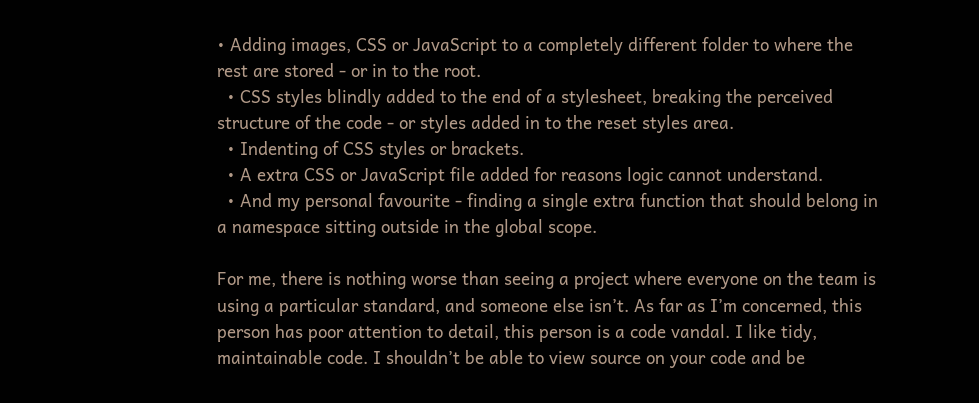• Adding images, CSS or JavaScript to a completely different folder to where the rest are stored - or in to the root.
  • CSS styles blindly added to the end of a stylesheet, breaking the perceived structure of the code - or styles added in to the reset styles area.
  • Indenting of CSS styles or brackets.
  • A extra CSS or JavaScript file added for reasons logic cannot understand.
  • And my personal favourite - finding a single extra function that should belong in a namespace sitting outside in the global scope.

For me, there is nothing worse than seeing a project where everyone on the team is using a particular standard, and someone else isn’t. As far as I’m concerned, this person has poor attention to detail, this person is a code vandal. I like tidy, maintainable code. I shouldn’t be able to view source on your code and be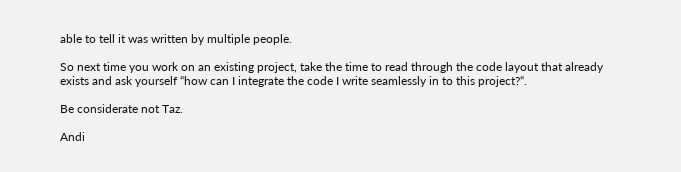able to tell it was written by multiple people.

So next time you work on an existing project, take the time to read through the code layout that already exists and ask yourself “how can I integrate the code I write seamlessly in to this project?“.

Be considerate not Taz.

Andi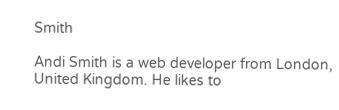Smith

Andi Smith is a web developer from London, United Kingdom. He likes to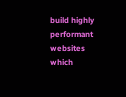build highly performant websites which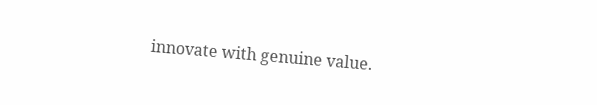innovate with genuine value.